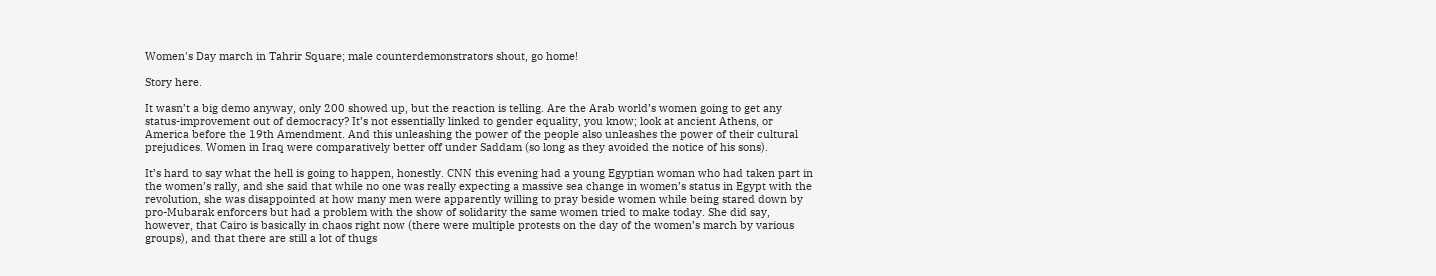Women's Day march in Tahrir Square; male counterdemonstrators shout, go home!

Story here.

It wasn’t a big demo anyway, only 200 showed up, but the reaction is telling. Are the Arab world’s women going to get any status-improvement out of democracy? It’s not essentially linked to gender equality, you know; look at ancient Athens, or America before the 19th Amendment. And this unleashing the power of the people also unleashes the power of their cultural prejudices. Women in Iraq were comparatively better off under Saddam (so long as they avoided the notice of his sons).

It’s hard to say what the hell is going to happen, honestly. CNN this evening had a young Egyptian woman who had taken part in the women’s rally, and she said that while no one was really expecting a massive sea change in women’s status in Egypt with the revolution, she was disappointed at how many men were apparently willing to pray beside women while being stared down by pro-Mubarak enforcers but had a problem with the show of solidarity the same women tried to make today. She did say, however, that Cairo is basically in chaos right now (there were multiple protests on the day of the women’s march by various groups), and that there are still a lot of thugs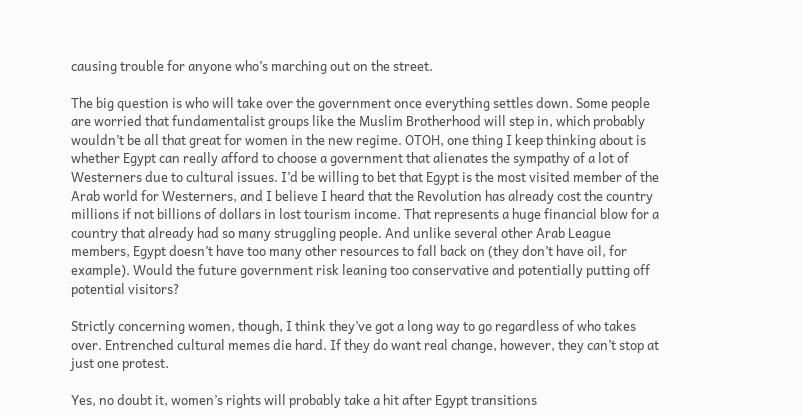causing trouble for anyone who’s marching out on the street.

The big question is who will take over the government once everything settles down. Some people are worried that fundamentalist groups like the Muslim Brotherhood will step in, which probably wouldn’t be all that great for women in the new regime. OTOH, one thing I keep thinking about is whether Egypt can really afford to choose a government that alienates the sympathy of a lot of Westerners due to cultural issues. I’d be willing to bet that Egypt is the most visited member of the Arab world for Westerners, and I believe I heard that the Revolution has already cost the country millions if not billions of dollars in lost tourism income. That represents a huge financial blow for a country that already had so many struggling people. And unlike several other Arab League members, Egypt doesn’t have too many other resources to fall back on (they don’t have oil, for example). Would the future government risk leaning too conservative and potentially putting off potential visitors?

Strictly concerning women, though, I think they’ve got a long way to go regardless of who takes over. Entrenched cultural memes die hard. If they do want real change, however, they can’t stop at just one protest.

Yes, no doubt it, women’s rights will probably take a hit after Egypt transitions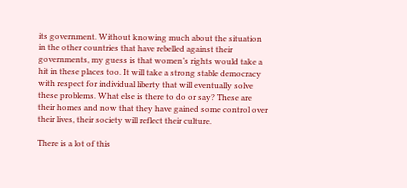its government. Without knowing much about the situation in the other countries that have rebelled against their governments, my guess is that women’s rights would take a hit in these places too. It will take a strong stable democracy with respect for individual liberty that will eventually solve these problems. What else is there to do or say? These are their homes and now that they have gained some control over their lives, their society will reflect their culture.

There is a lot of this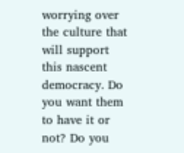worrying over the culture that will support this nascent democracy. Do you want them to have it or not? Do you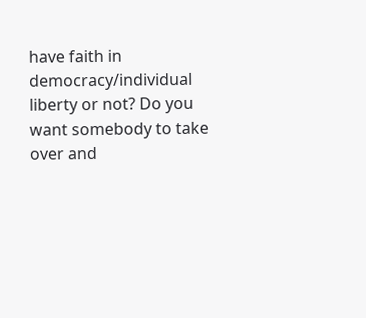have faith in democracy/individual liberty or not? Do you want somebody to take over and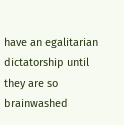have an egalitarian dictatorship until they are so brainwashed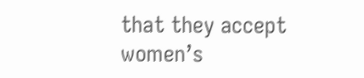that they accept women’s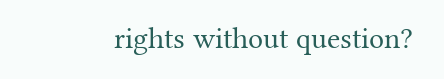rights without question?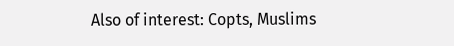Also of interest: Copts, Muslims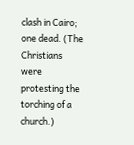clash in Cairo; one dead. (The Christians were protesting the torching of a church.)